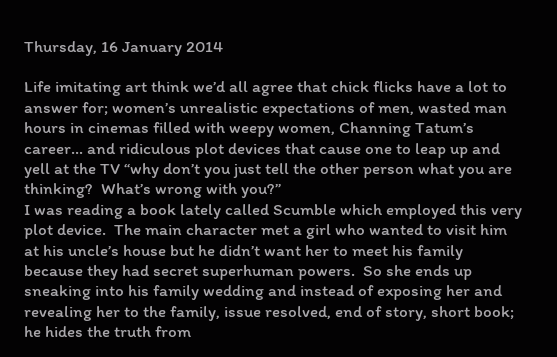Thursday, 16 January 2014

Life imitating art think we’d all agree that chick flicks have a lot to answer for; women’s unrealistic expectations of men, wasted man hours in cinemas filled with weepy women, Channing Tatum’s career… and ridiculous plot devices that cause one to leap up and yell at the TV “why don’t you just tell the other person what you are thinking?  What’s wrong with you?”
I was reading a book lately called Scumble which employed this very plot device.  The main character met a girl who wanted to visit him at his uncle’s house but he didn’t want her to meet his family because they had secret superhuman powers.  So she ends up sneaking into his family wedding and instead of exposing her and revealing her to the family, issue resolved, end of story, short book; he hides the truth from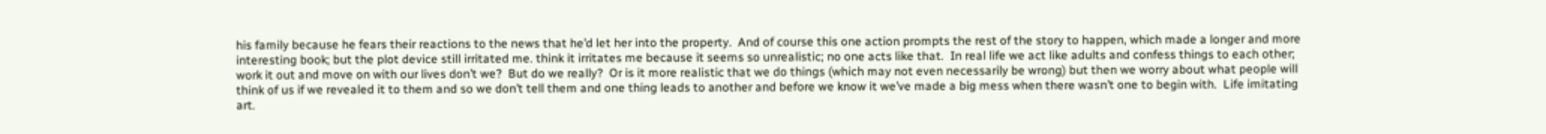his family because he fears their reactions to the news that he’d let her into the property.  And of course this one action prompts the rest of the story to happen, which made a longer and more interesting book; but the plot device still irritated me. think it irritates me because it seems so unrealistic; no one acts like that.  In real life we act like adults and confess things to each other; work it out and move on with our lives don’t we?  But do we really?  Or is it more realistic that we do things (which may not even necessarily be wrong) but then we worry about what people will think of us if we revealed it to them and so we don’t tell them and one thing leads to another and before we know it we’ve made a big mess when there wasn’t one to begin with.  Life imitating art.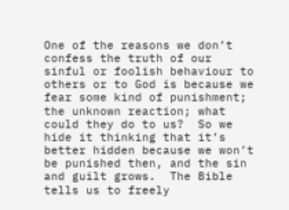One of the reasons we don’t confess the truth of our sinful or foolish behaviour to others or to God is because we fear some kind of punishment; the unknown reaction; what could they do to us?  So we hide it thinking that it’s better hidden because we won’t be punished then, and the sin and guilt grows.  The Bible tells us to freely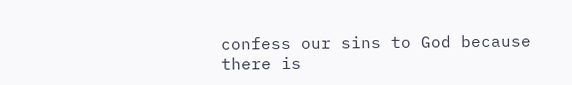confess our sins to God because there is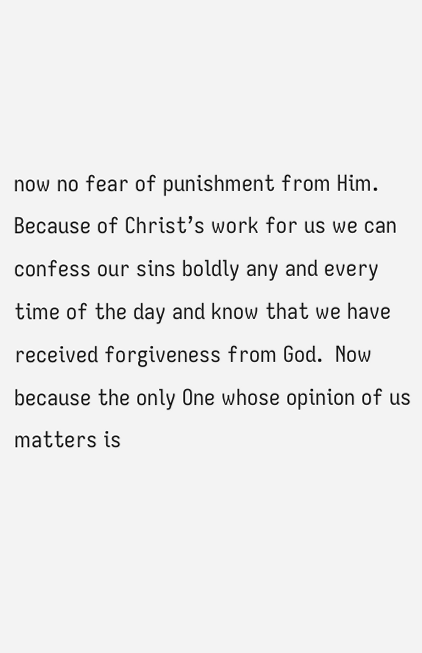now no fear of punishment from Him.  Because of Christ’s work for us we can confess our sins boldly any and every time of the day and know that we have received forgiveness from God.  Now because the only One whose opinion of us matters is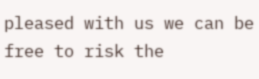pleased with us we can be free to risk the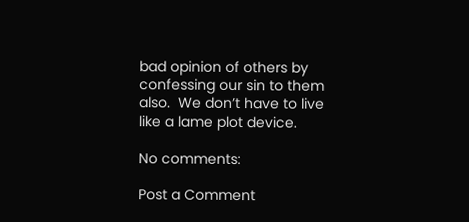bad opinion of others by confessing our sin to them also.  We don’t have to live like a lame plot device.

No comments:

Post a Comment